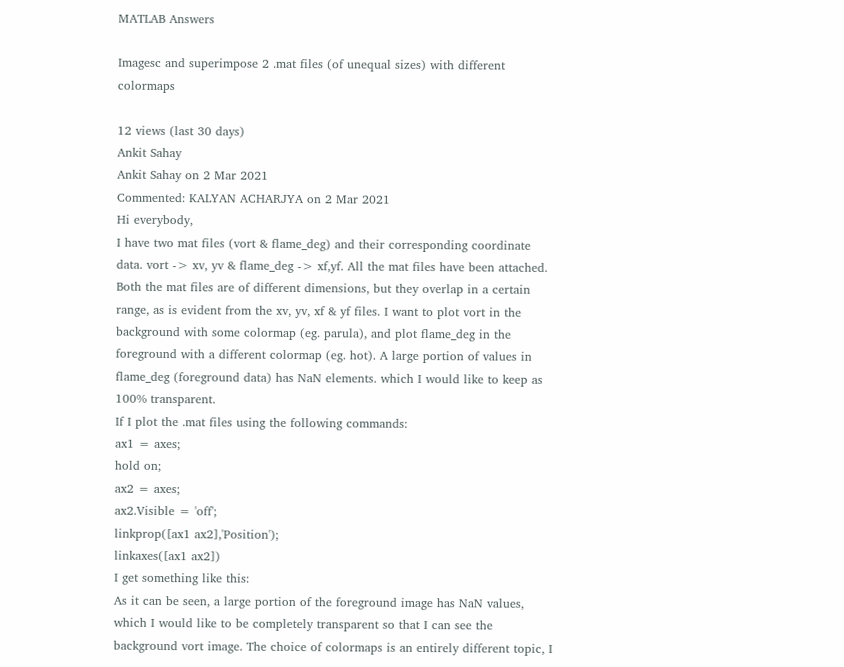MATLAB Answers

Imagesc and superimpose 2 .mat files (of unequal sizes) with different colormaps

12 views (last 30 days)
Ankit Sahay
Ankit Sahay on 2 Mar 2021
Commented: KALYAN ACHARJYA on 2 Mar 2021
Hi everybody,
I have two mat files (vort & flame_deg) and their corresponding coordinate data. vort -> xv, yv & flame_deg -> xf,yf. All the mat files have been attached.
Both the mat files are of different dimensions, but they overlap in a certain range, as is evident from the xv, yv, xf & yf files. I want to plot vort in the background with some colormap (eg. parula), and plot flame_deg in the foreground with a different colormap (eg. hot). A large portion of values in flame_deg (foreground data) has NaN elements. which I would like to keep as 100% transparent.
If I plot the .mat files using the following commands:
ax1 = axes;
hold on;
ax2 = axes;
ax2.Visible = 'off';
linkprop([ax1 ax2],'Position');
linkaxes([ax1 ax2])
I get something like this:
As it can be seen, a large portion of the foreground image has NaN values, which I would like to be completely transparent so that I can see the background vort image. The choice of colormaps is an entirely different topic, I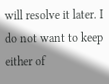will resolve it later. I do not want to keep either of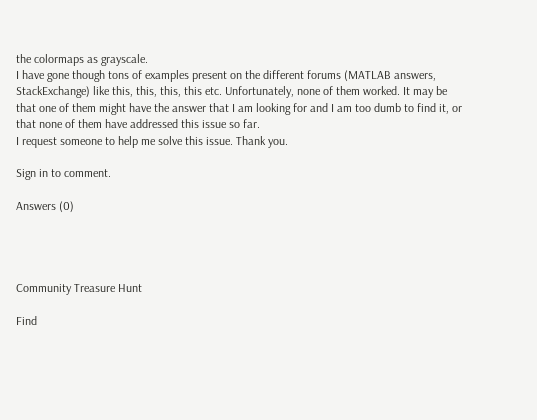the colormaps as grayscale.
I have gone though tons of examples present on the different forums (MATLAB answers, StackExchange) like this, this, this, this etc. Unfortunately, none of them worked. It may be that one of them might have the answer that I am looking for and I am too dumb to find it, or that none of them have addressed this issue so far.
I request someone to help me solve this issue. Thank you.

Sign in to comment.

Answers (0)




Community Treasure Hunt

Find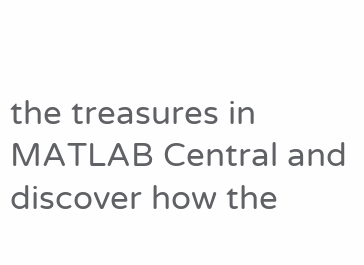the treasures in MATLAB Central and discover how the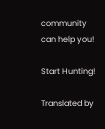community can help you!

Start Hunting!

Translated by